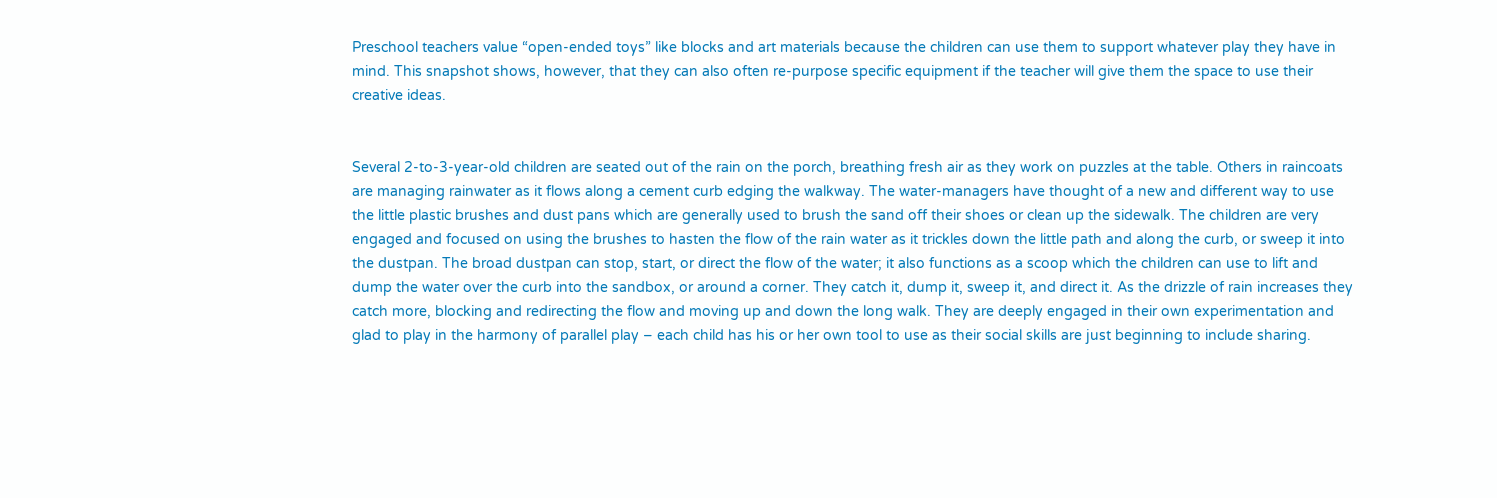Preschool teachers value “open-ended toys” like blocks and art materials because the children can use them to support whatever play they have in mind. This snapshot shows, however, that they can also often re-purpose specific equipment if the teacher will give them the space to use their creative ideas.


Several 2-to-3-year-old children are seated out of the rain on the porch, breathing fresh air as they work on puzzles at the table. Others in raincoats are managing rainwater as it flows along a cement curb edging the walkway. The water-managers have thought of a new and different way to use the little plastic brushes and dust pans which are generally used to brush the sand off their shoes or clean up the sidewalk. The children are very engaged and focused on using the brushes to hasten the flow of the rain water as it trickles down the little path and along the curb, or sweep it into the dustpan. The broad dustpan can stop, start, or direct the flow of the water; it also functions as a scoop which the children can use to lift and dump the water over the curb into the sandbox, or around a corner. They catch it, dump it, sweep it, and direct it. As the drizzle of rain increases they catch more, blocking and redirecting the flow and moving up and down the long walk. They are deeply engaged in their own experimentation and glad to play in the harmony of parallel play – each child has his or her own tool to use as their social skills are just beginning to include sharing.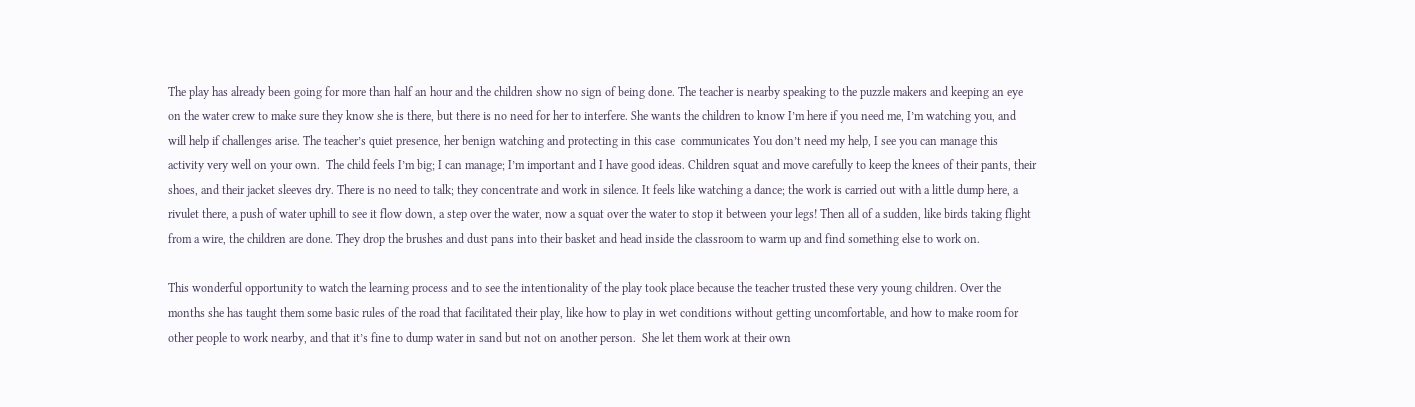The play has already been going for more than half an hour and the children show no sign of being done. The teacher is nearby speaking to the puzzle makers and keeping an eye on the water crew to make sure they know she is there, but there is no need for her to interfere. She wants the children to know I’m here if you need me, I’m watching you, and will help if challenges arise. The teacher’s quiet presence, her benign watching and protecting in this case  communicates You don’t need my help, I see you can manage this activity very well on your own.  The child feels I’m big; I can manage; I’m important and I have good ideas. Children squat and move carefully to keep the knees of their pants, their shoes, and their jacket sleeves dry. There is no need to talk; they concentrate and work in silence. It feels like watching a dance; the work is carried out with a little dump here, a rivulet there, a push of water uphill to see it flow down, a step over the water, now a squat over the water to stop it between your legs! Then all of a sudden, like birds taking flight from a wire, the children are done. They drop the brushes and dust pans into their basket and head inside the classroom to warm up and find something else to work on.

This wonderful opportunity to watch the learning process and to see the intentionality of the play took place because the teacher trusted these very young children. Over the months she has taught them some basic rules of the road that facilitated their play, like how to play in wet conditions without getting uncomfortable, and how to make room for other people to work nearby, and that it’s fine to dump water in sand but not on another person.  She let them work at their own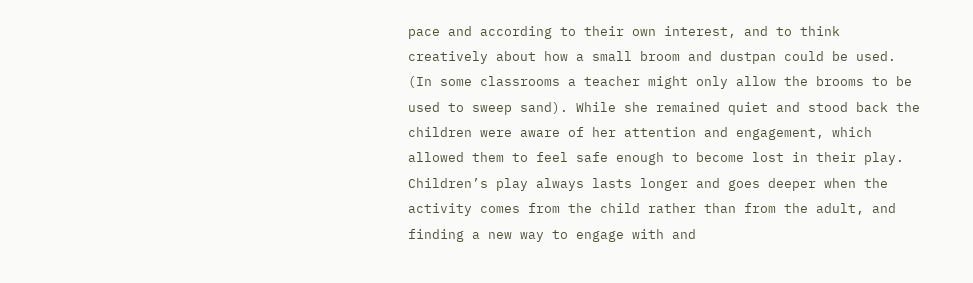pace and according to their own interest, and to think creatively about how a small broom and dustpan could be used. (In some classrooms a teacher might only allow the brooms to be used to sweep sand). While she remained quiet and stood back the children were aware of her attention and engagement, which allowed them to feel safe enough to become lost in their play.  Children’s play always lasts longer and goes deeper when the activity comes from the child rather than from the adult, and finding a new way to engage with and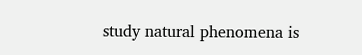study natural phenomena is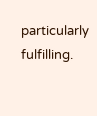particularly fulfilling.